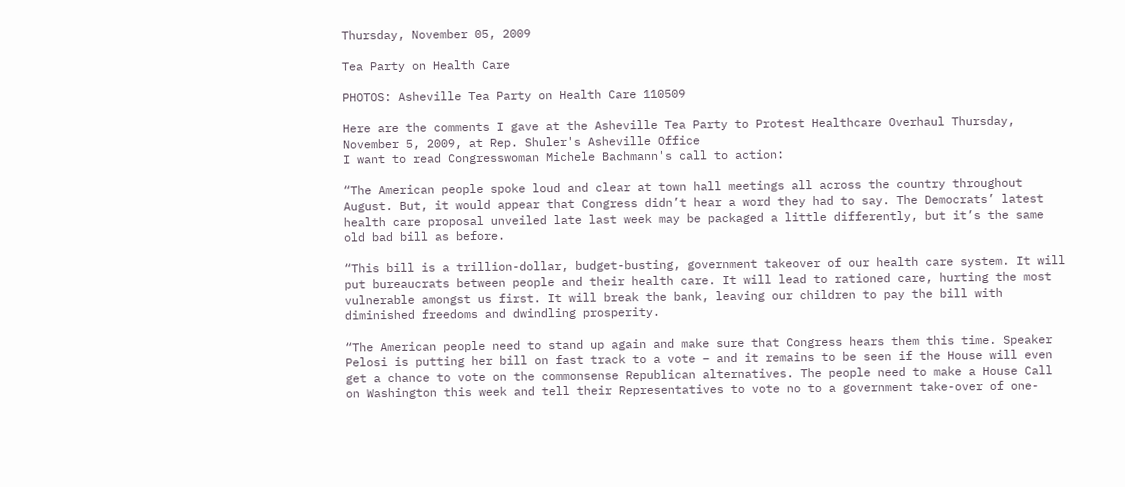Thursday, November 05, 2009

Tea Party on Health Care

PHOTOS: Asheville Tea Party on Health Care 110509

Here are the comments I gave at the Asheville Tea Party to Protest Healthcare Overhaul Thursday, November 5, 2009, at Rep. Shuler's Asheville Office
I want to read Congresswoman Michele Bachmann's call to action:

“The American people spoke loud and clear at town hall meetings all across the country throughout August. But, it would appear that Congress didn’t hear a word they had to say. The Democrats’ latest health care proposal unveiled late last week may be packaged a little differently, but it’s the same old bad bill as before.

“This bill is a trillion-dollar, budget-busting, government takeover of our health care system. It will put bureaucrats between people and their health care. It will lead to rationed care, hurting the most vulnerable amongst us first. It will break the bank, leaving our children to pay the bill with diminished freedoms and dwindling prosperity.

“The American people need to stand up again and make sure that Congress hears them this time. Speaker Pelosi is putting her bill on fast track to a vote – and it remains to be seen if the House will even get a chance to vote on the commonsense Republican alternatives. The people need to make a House Call on Washington this week and tell their Representatives to vote no to a government take-over of one-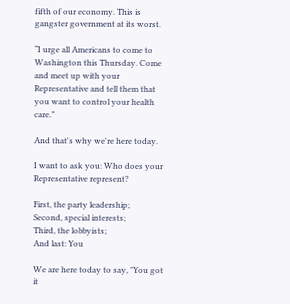fifth of our economy. This is gangster government at its worst.

“I urge all Americans to come to Washington this Thursday. Come and meet up with your Representative and tell them that you want to control your health care.”

And that's why we're here today.

I want to ask you: Who does your Representative represent?

First, the party leadership;
Second, special interests;
Third, the lobbyists;
And last: You

We are here today to say, "You got it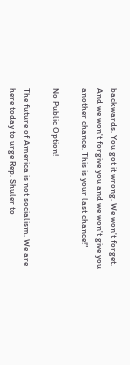backwards. You got it wrong. We won't forget. And we won't forgive you and we won't give you another chance. This is your last chance!"

No Public Option!

The future of America is not socialism. We are here today to urge Rep. Shuler to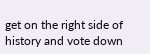get on the right side of history and vote down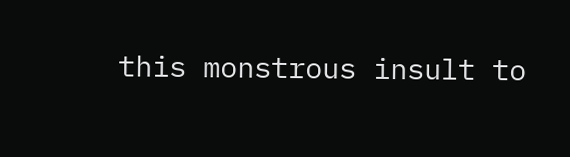this monstrous insult to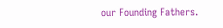our Founding Fathers.